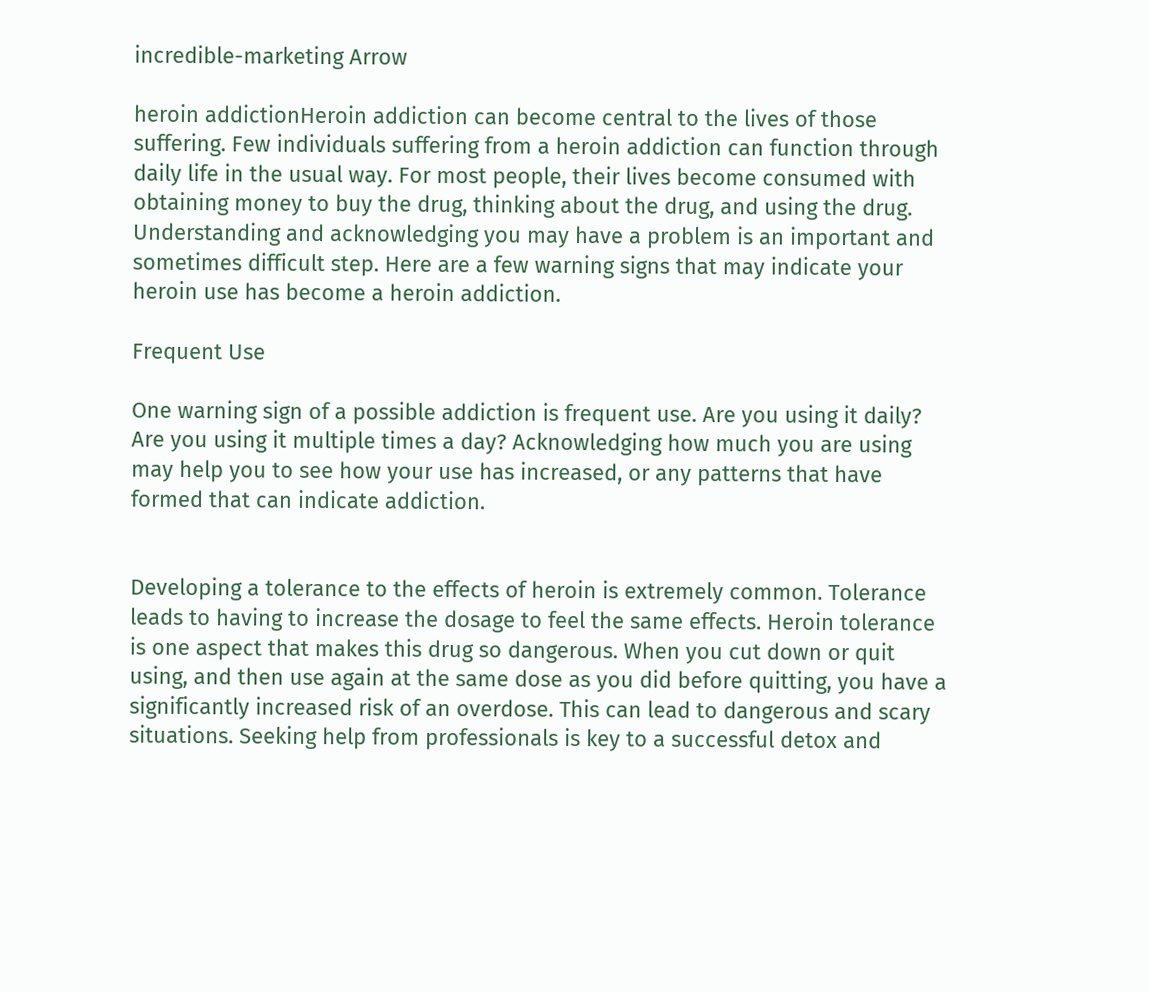incredible-marketing Arrow

heroin addictionHeroin addiction can become central to the lives of those suffering. Few individuals suffering from a heroin addiction can function through daily life in the usual way. For most people, their lives become consumed with obtaining money to buy the drug, thinking about the drug, and using the drug. Understanding and acknowledging you may have a problem is an important and sometimes difficult step. Here are a few warning signs that may indicate your heroin use has become a heroin addiction.

Frequent Use

One warning sign of a possible addiction is frequent use. Are you using it daily? Are you using it multiple times a day? Acknowledging how much you are using may help you to see how your use has increased, or any patterns that have formed that can indicate addiction.


Developing a tolerance to the effects of heroin is extremely common. Tolerance leads to having to increase the dosage to feel the same effects. Heroin tolerance is one aspect that makes this drug so dangerous. When you cut down or quit using, and then use again at the same dose as you did before quitting, you have a significantly increased risk of an overdose. This can lead to dangerous and scary situations. Seeking help from professionals is key to a successful detox and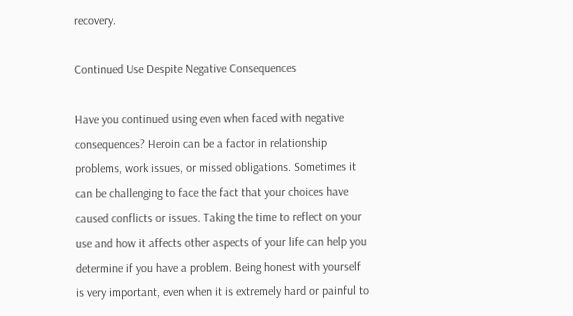recovery.

Continued Use Despite Negative Consequences

Have you continued using even when faced with negative consequences? Heroin can be a factor in relationship problems, work issues, or missed obligations. Sometimes it can be challenging to face the fact that your choices have caused conflicts or issues. Taking the time to reflect on your use and how it affects other aspects of your life can help you determine if you have a problem. Being honest with yourself is very important, even when it is extremely hard or painful to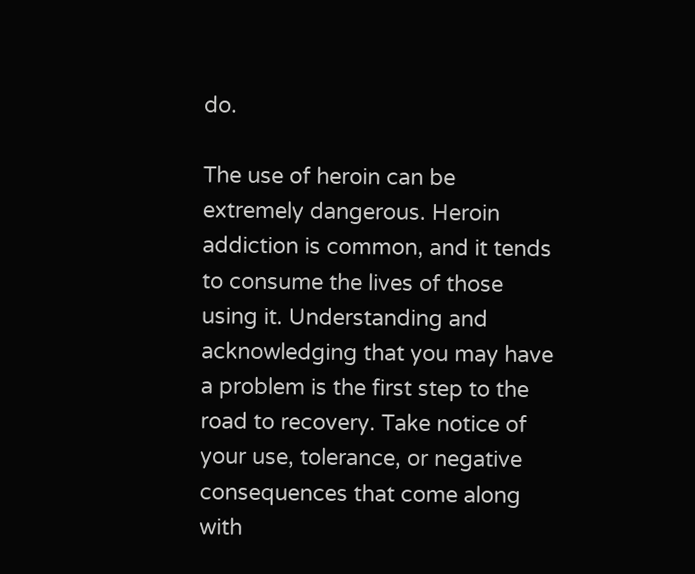do.

The use of heroin can be extremely dangerous. Heroin addiction is common, and it tends to consume the lives of those using it. Understanding and acknowledging that you may have a problem is the first step to the road to recovery. Take notice of your use, tolerance, or negative consequences that come along with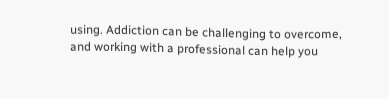using. Addiction can be challenging to overcome, and working with a professional can help you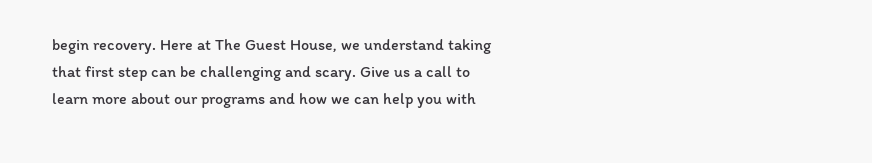begin recovery. Here at The Guest House, we understand taking that first step can be challenging and scary. Give us a call to learn more about our programs and how we can help you with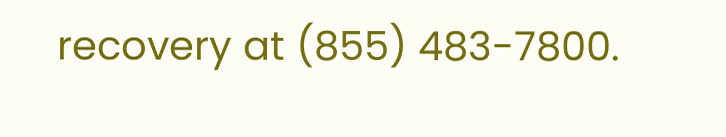recovery at (855) 483-7800.